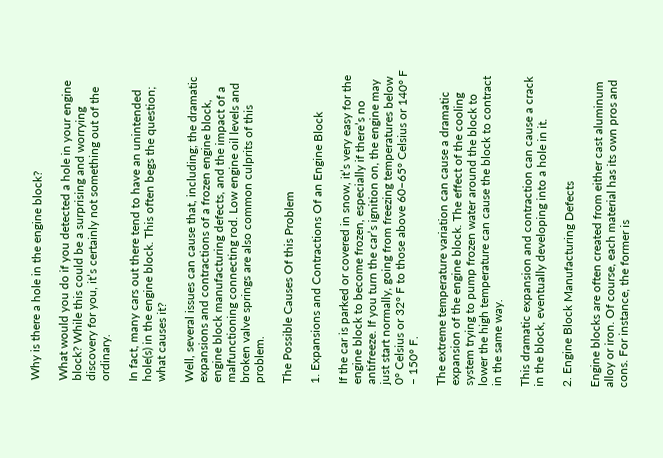Why is there a hole in the engine block?

What would you do if you detected a hole in your engine block? While this could be a surprising and worrying discovery for you, it’s certainly not something out of the ordinary.

In fact, many cars out there tend to have an unintended hole(s) in the engine block. This often begs the question; what causes it?

Well, several issues can cause that, including; the dramatic expansions and contractions of a frozen engine block, engine block manufacturing defects, and the impact of a malfunctioning connecting rod. Low engine oil levels and broken valve springs are also common culprits of this problem.

The Possible Causes Of this Problem

1. Expansions and Contractions Of an Engine Block

If the car is parked or covered in snow, it’s very easy for the engine block to become frozen, especially if there’s no antifreeze. If you turn the car’s ignition on, the engine may just start normally, going from freezing temperatures below 0° Celsius or 32° F to those above 60–65° Celsius or 140° F – 150° F.

The extreme temperature variation can cause a dramatic expansion of the engine block. The effect of the cooling system trying to pump frozen water around the block to lower the high temperature can cause the block to contract in the same way.

This dramatic expansion and contraction can cause a crack in the block, eventually developing into a hole in it.

2. Engine Block Manufacturing Defects

Engine blocks are often created from either cast aluminum alloy or iron. Of course, each material has its own pros and cons. For instance, the former is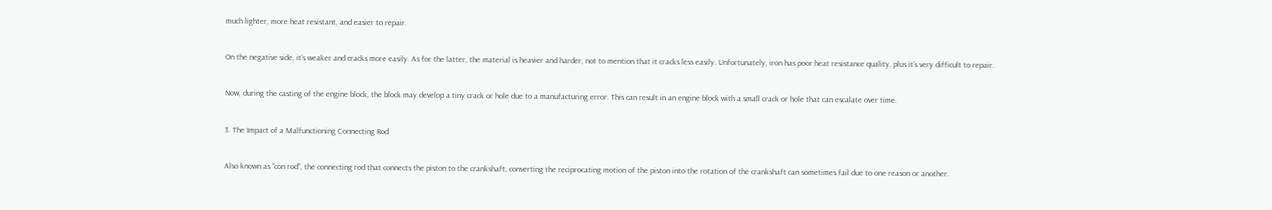much lighter, more heat resistant, and easier to repair.

On the negative side, it’s weaker and cracks more easily. As for the latter, the material is heavier and harder, not to mention that it cracks less easily. Unfortunately, iron has poor heat resistance quality, plus it’s very difficult to repair.

Now, during the casting of the engine block, the block may develop a tiny crack or hole due to a manufacturing error. This can result in an engine block with a small crack or hole that can escalate over time.

3. The Impact of a Malfunctioning Connecting Rod

Also known as “con rod”, the connecting rod that connects the piston to the crankshaft, converting the reciprocating motion of the piston into the rotation of the crankshaft can sometimes fail due to one reason or another.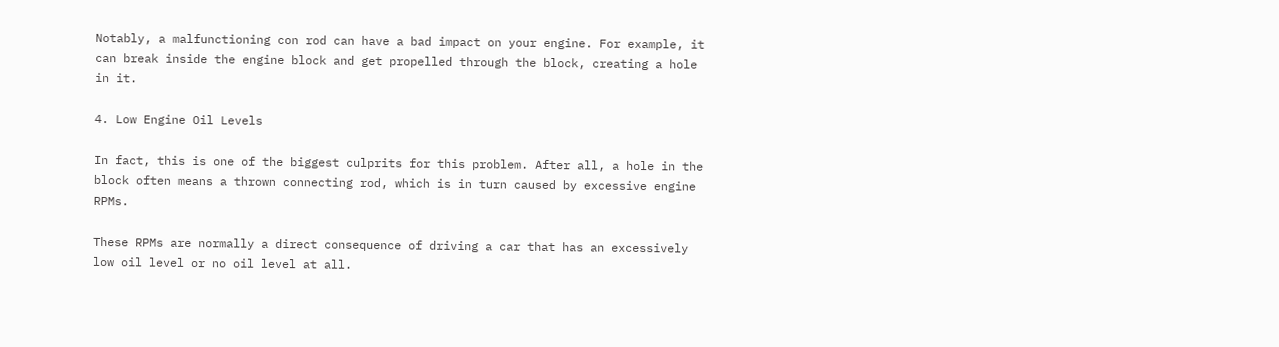Notably, a malfunctioning con rod can have a bad impact on your engine. For example, it can break inside the engine block and get propelled through the block, creating a hole in it.

4. Low Engine Oil Levels

In fact, this is one of the biggest culprits for this problem. After all, a hole in the block often means a thrown connecting rod, which is in turn caused by excessive engine RPMs.

These RPMs are normally a direct consequence of driving a car that has an excessively low oil level or no oil level at all.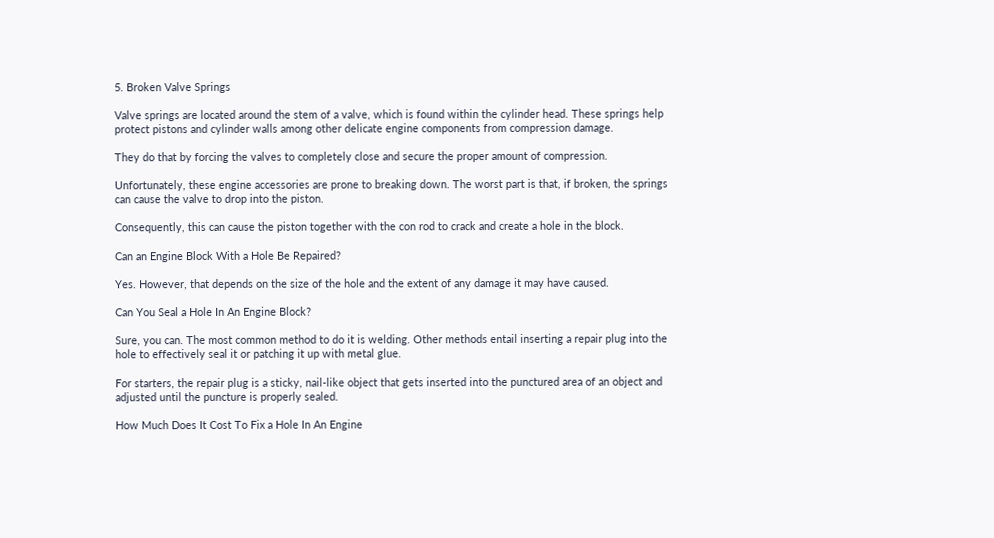5. Broken Valve Springs

Valve springs are located around the stem of a valve, which is found within the cylinder head. These springs help protect pistons and cylinder walls among other delicate engine components from compression damage.

They do that by forcing the valves to completely close and secure the proper amount of compression.

Unfortunately, these engine accessories are prone to breaking down. The worst part is that, if broken, the springs can cause the valve to drop into the piston.

Consequently, this can cause the piston together with the con rod to crack and create a hole in the block.

Can an Engine Block With a Hole Be Repaired?

Yes. However, that depends on the size of the hole and the extent of any damage it may have caused.

Can You Seal a Hole In An Engine Block?

Sure, you can. The most common method to do it is welding. Other methods entail inserting a repair plug into the hole to effectively seal it or patching it up with metal glue.

For starters, the repair plug is a sticky, nail-like object that gets inserted into the punctured area of an object and adjusted until the puncture is properly sealed.

How Much Does It Cost To Fix a Hole In An Engine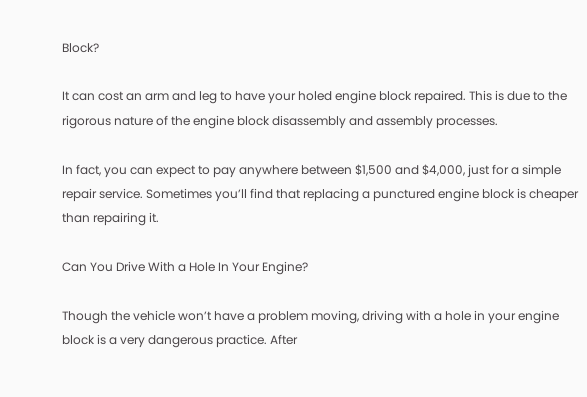Block?

It can cost an arm and leg to have your holed engine block repaired. This is due to the rigorous nature of the engine block disassembly and assembly processes.

In fact, you can expect to pay anywhere between $1,500 and $4,000, just for a simple repair service. Sometimes you’ll find that replacing a punctured engine block is cheaper than repairing it.

Can You Drive With a Hole In Your Engine?

Though the vehicle won’t have a problem moving, driving with a hole in your engine block is a very dangerous practice. After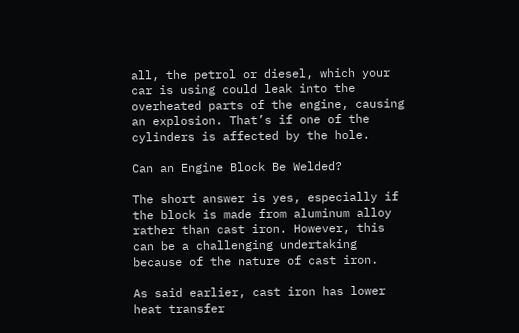all, the petrol or diesel, which your car is using could leak into the overheated parts of the engine, causing an explosion. That’s if one of the cylinders is affected by the hole.

Can an Engine Block Be Welded?

The short answer is yes, especially if the block is made from aluminum alloy rather than cast iron. However, this can be a challenging undertaking because of the nature of cast iron.

As said earlier, cast iron has lower heat transfer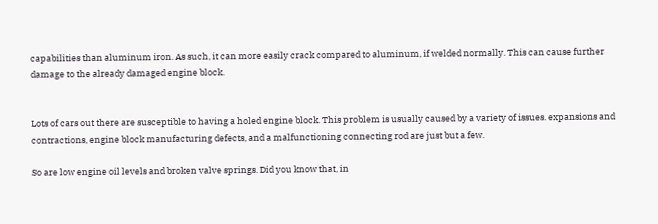capabilities than aluminum iron. As such, it can more easily crack compared to aluminum, if welded normally. This can cause further damage to the already damaged engine block.


Lots of cars out there are susceptible to having a holed engine block. This problem is usually caused by a variety of issues. expansions and contractions, engine block manufacturing defects, and a malfunctioning connecting rod are just but a few.

So are low engine oil levels and broken valve springs. Did you know that, in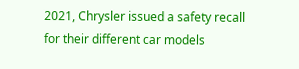2021, Chrysler issued a safety recall for their different car models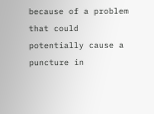because of a problem that could potentially cause a puncture in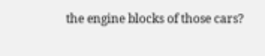the engine blocks of those cars?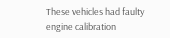These vehicles had faulty engine calibration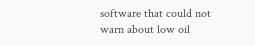software that could not warn about low oil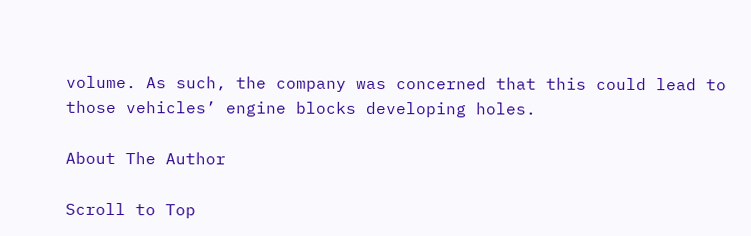volume. As such, the company was concerned that this could lead to those vehicles’ engine blocks developing holes.

About The Author

Scroll to Top